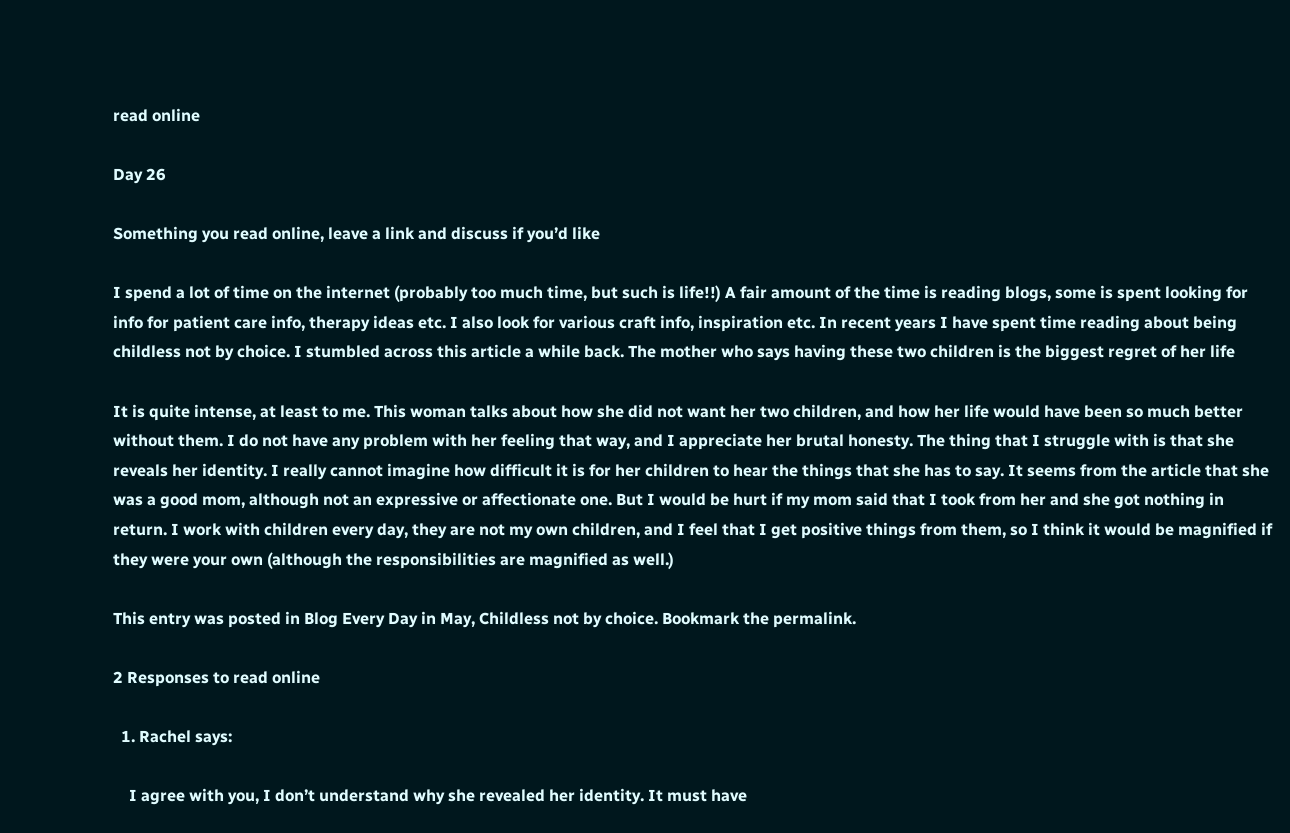read online

Day 26

Something you read online, leave a link and discuss if you’d like

I spend a lot of time on the internet (probably too much time, but such is life!!) A fair amount of the time is reading blogs, some is spent looking for info for patient care info, therapy ideas etc. I also look for various craft info, inspiration etc. In recent years I have spent time reading about being childless not by choice. I stumbled across this article a while back. The mother who says having these two children is the biggest regret of her life

It is quite intense, at least to me. This woman talks about how she did not want her two children, and how her life would have been so much better without them. I do not have any problem with her feeling that way, and I appreciate her brutal honesty. The thing that I struggle with is that she reveals her identity. I really cannot imagine how difficult it is for her children to hear the things that she has to say. It seems from the article that she was a good mom, although not an expressive or affectionate one. But I would be hurt if my mom said that I took from her and she got nothing in return. I work with children every day, they are not my own children, and I feel that I get positive things from them, so I think it would be magnified if they were your own (although the responsibilities are magnified as well.)

This entry was posted in Blog Every Day in May, Childless not by choice. Bookmark the permalink.

2 Responses to read online

  1. Rachel says:

    I agree with you, I don’t understand why she revealed her identity. It must have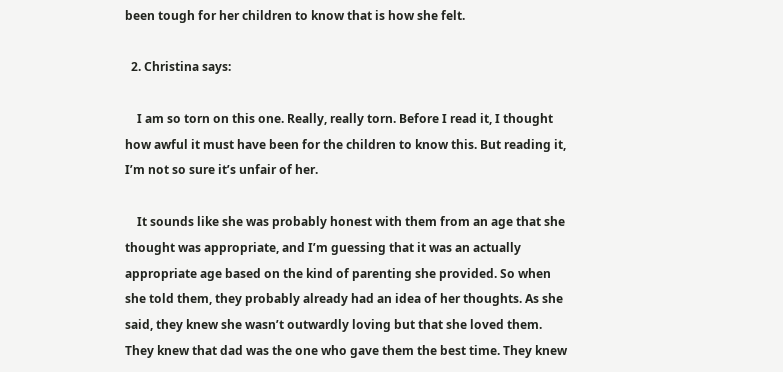been tough for her children to know that is how she felt.

  2. Christina says:

    I am so torn on this one. Really, really torn. Before I read it, I thought how awful it must have been for the children to know this. But reading it, I’m not so sure it’s unfair of her.

    It sounds like she was probably honest with them from an age that she thought was appropriate, and I’m guessing that it was an actually appropriate age based on the kind of parenting she provided. So when she told them, they probably already had an idea of her thoughts. As she said, they knew she wasn’t outwardly loving but that she loved them. They knew that dad was the one who gave them the best time. They knew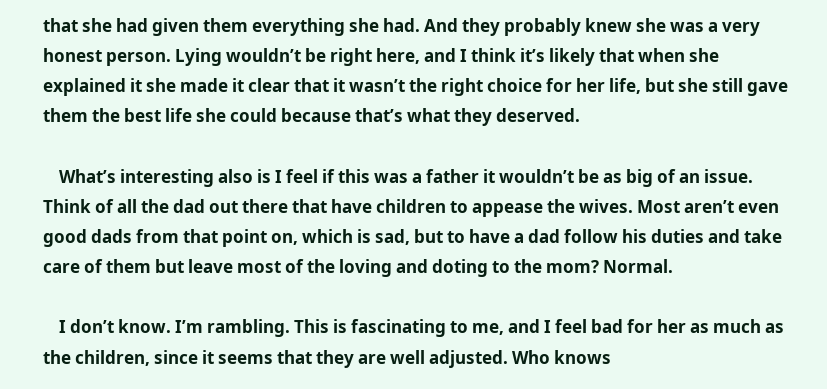that she had given them everything she had. And they probably knew she was a very honest person. Lying wouldn’t be right here, and I think it’s likely that when she explained it she made it clear that it wasn’t the right choice for her life, but she still gave them the best life she could because that’s what they deserved.

    What’s interesting also is I feel if this was a father it wouldn’t be as big of an issue. Think of all the dad out there that have children to appease the wives. Most aren’t even good dads from that point on, which is sad, but to have a dad follow his duties and take care of them but leave most of the loving and doting to the mom? Normal.

    I don’t know. I’m rambling. This is fascinating to me, and I feel bad for her as much as the children, since it seems that they are well adjusted. Who knows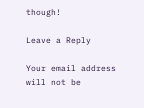though!

Leave a Reply

Your email address will not be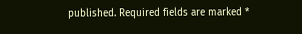published. Required fields are marked *